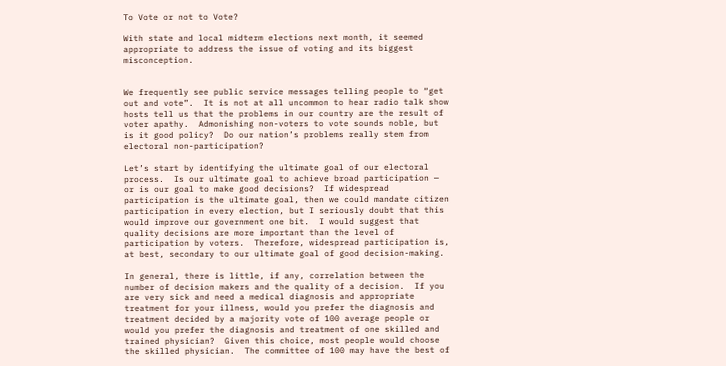To Vote or not to Vote?

With state and local midterm elections next month, it seemed appropriate to address the issue of voting and its biggest misconception.


We frequently see public service messages telling people to “get out and vote”.  It is not at all uncommon to hear radio talk show hosts tell us that the problems in our country are the result of voter apathy.  Admonishing non-voters to vote sounds noble, but is it good policy?  Do our nation’s problems really stem from electoral non-participation?

Let’s start by identifying the ultimate goal of our electoral process.  Is our ultimate goal to achieve broad participation — or is our goal to make good decisions?  If widespread participation is the ultimate goal, then we could mandate citizen participation in every election, but I seriously doubt that this would improve our government one bit.  I would suggest that quality decisions are more important than the level of participation by voters.  Therefore, widespread participation is, at best, secondary to our ultimate goal of good decision-making.

In general, there is little, if any, correlation between the number of decision makers and the quality of a decision.  If you are very sick and need a medical diagnosis and appropriate treatment for your illness, would you prefer the diagnosis and treatment decided by a majority vote of 100 average people or would you prefer the diagnosis and treatment of one skilled and trained physician?  Given this choice, most people would choose the skilled physician.  The committee of 100 may have the best of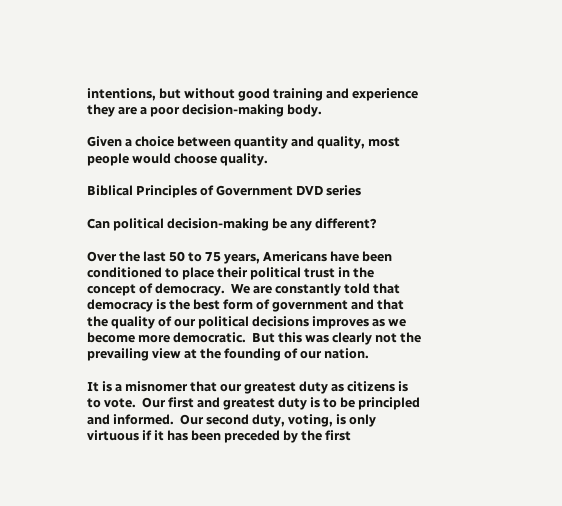intentions, but without good training and experience they are a poor decision-making body.

Given a choice between quantity and quality, most people would choose quality.

Biblical Principles of Government DVD series

Can political decision-making be any different?

Over the last 50 to 75 years, Americans have been conditioned to place their political trust in the concept of democracy.  We are constantly told that democracy is the best form of government and that the quality of our political decisions improves as we become more democratic.  But this was clearly not the prevailing view at the founding of our nation.

It is a misnomer that our greatest duty as citizens is to vote.  Our first and greatest duty is to be principled and informed.  Our second duty, voting, is only virtuous if it has been preceded by the first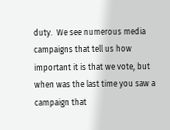duty.  We see numerous media campaigns that tell us how important it is that we vote, but when was the last time you saw a campaign that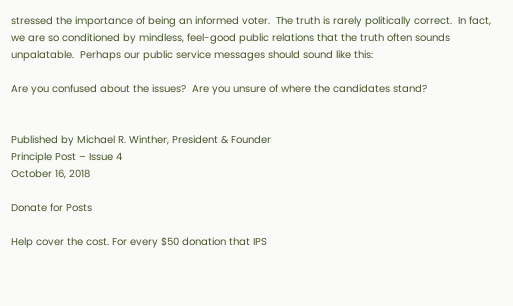stressed the importance of being an informed voter.  The truth is rarely politically correct.  In fact, we are so conditioned by mindless, feel-good public relations that the truth often sounds unpalatable.  Perhaps our public service messages should sound like this:

Are you confused about the issues?  Are you unsure of where the candidates stand?


Published by Michael R. Winther, President & Founder
Principle Post – Issue 4
October 16, 2018

Donate for Posts

Help cover the cost. For every $50 donation that IPS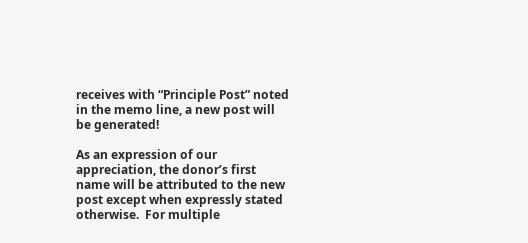receives with “Principle Post” noted in the memo line, a new post will be generated!

As an expression of our appreciation, the donor’s first name will be attributed to the new post except when expressly stated otherwise.  For multiple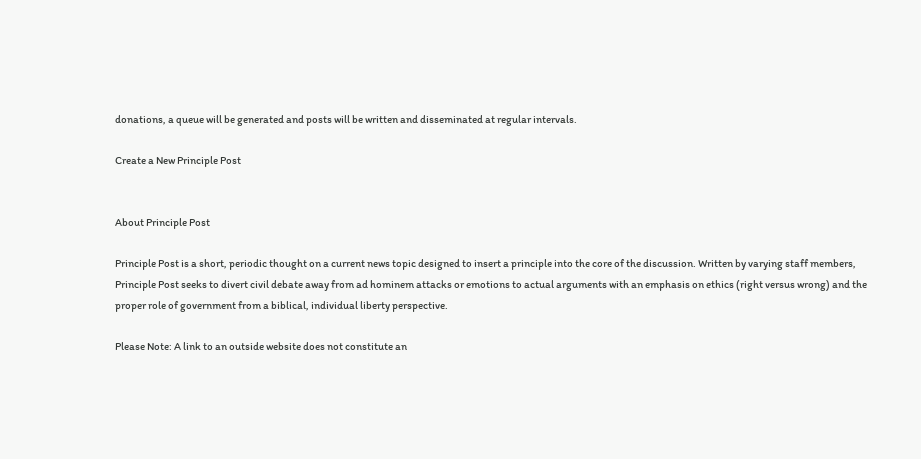donations, a queue will be generated and posts will be written and disseminated at regular intervals.

Create a New Principle Post


About Principle Post

Principle Post is a short, periodic thought on a current news topic designed to insert a principle into the core of the discussion. Written by varying staff members, Principle Post seeks to divert civil debate away from ad hominem attacks or emotions to actual arguments with an emphasis on ethics (right versus wrong) and the proper role of government from a biblical, individual liberty perspective.

Please Note: A link to an outside website does not constitute an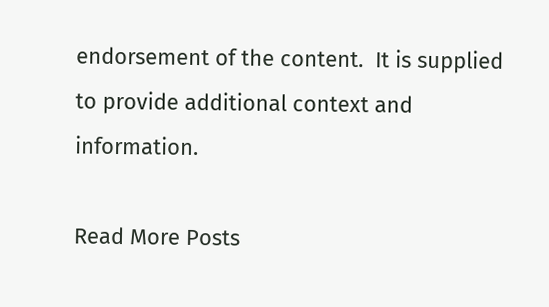endorsement of the content.  It is supplied to provide additional context and information.

Read More Posts